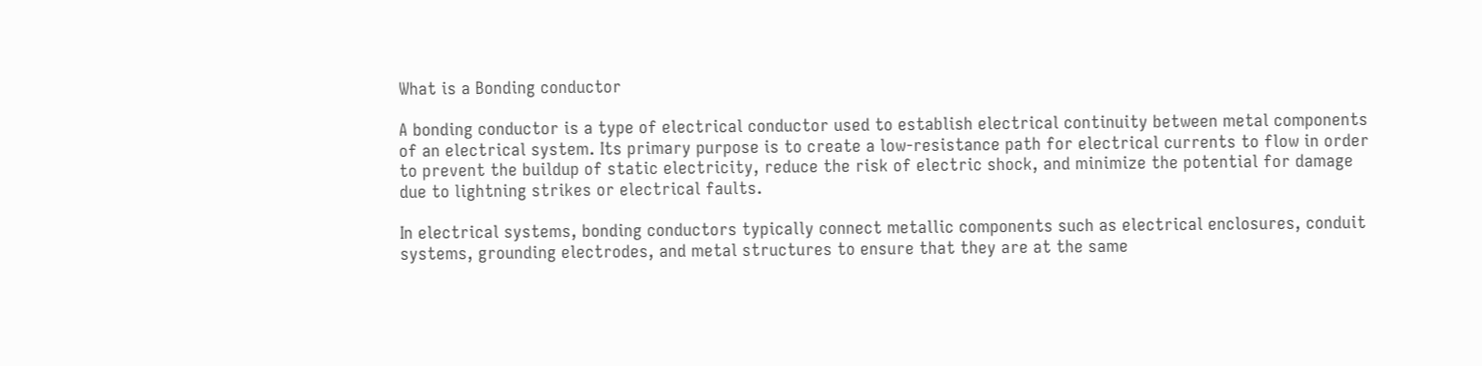What is a Bonding conductor

A bonding conductor is a type of electrical conductor used to establish electrical continuity between metal components of an electrical system. Its primary purpose is to create a low-resistance path for electrical currents to flow in order to prevent the buildup of static electricity, reduce the risk of electric shock, and minimize the potential for damage due to lightning strikes or electrical faults.

In electrical systems, bonding conductors typically connect metallic components such as electrical enclosures, conduit systems, grounding electrodes, and metal structures to ensure that they are at the same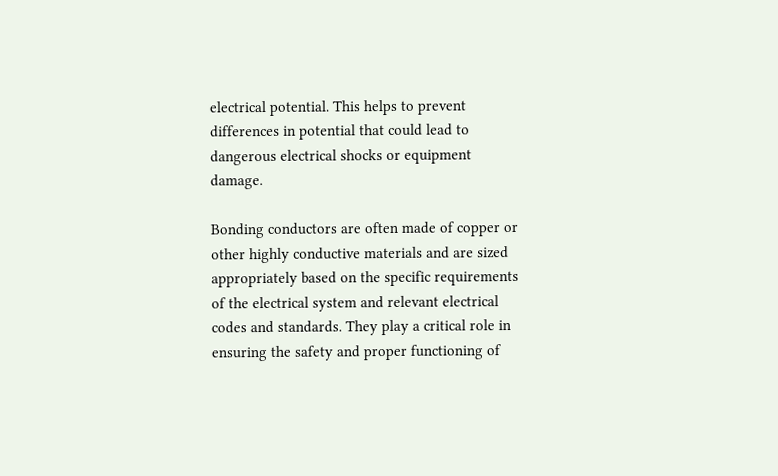electrical potential. This helps to prevent differences in potential that could lead to dangerous electrical shocks or equipment damage.

Bonding conductors are often made of copper or other highly conductive materials and are sized appropriately based on the specific requirements of the electrical system and relevant electrical codes and standards. They play a critical role in ensuring the safety and proper functioning of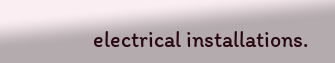electrical installations.